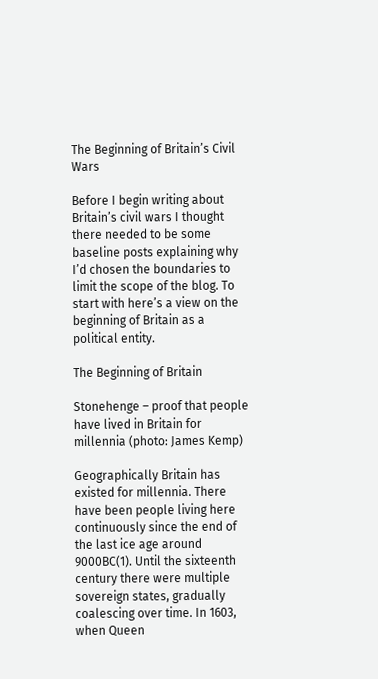The Beginning of Britain’s Civil Wars

Before I begin writing about Britain’s civil wars I thought there needed to be some baseline posts explaining why I’d chosen the boundaries to limit the scope of the blog. To start with here’s a view on the beginning of Britain as a political entity.

The Beginning of Britain

Stonehenge – proof that people have lived in Britain for millennia (photo: James Kemp)

Geographically Britain has existed for millennia. There have been people living here continuously since the end of the last ice age around 9000BC(1). Until the sixteenth century there were multiple sovereign states, gradually coalescing over time. In 1603, when Queen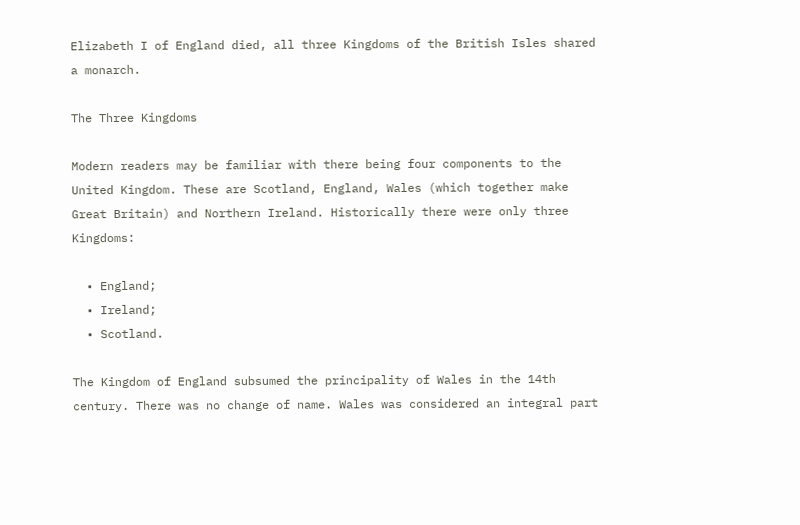Elizabeth I of England died, all three Kingdoms of the British Isles shared a monarch.

The Three Kingdoms

Modern readers may be familiar with there being four components to the United Kingdom. These are Scotland, England, Wales (which together make Great Britain) and Northern Ireland. Historically there were only three Kingdoms:

  • England;
  • Ireland;
  • Scotland.

The Kingdom of England subsumed the principality of Wales in the 14th century. There was no change of name. Wales was considered an integral part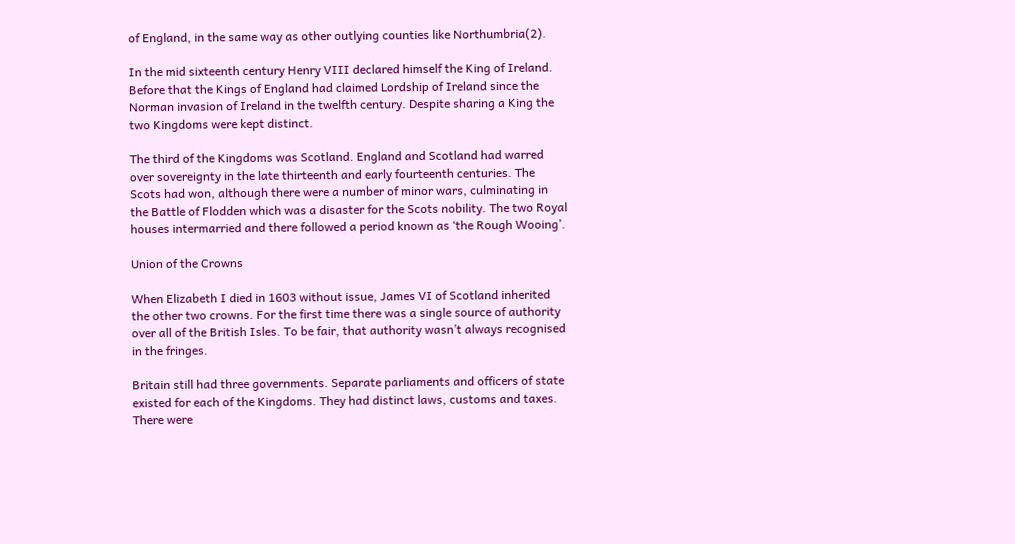of England, in the same way as other outlying counties like Northumbria(2).

In the mid sixteenth century Henry VIII declared himself the King of Ireland. Before that the Kings of England had claimed Lordship of Ireland since the Norman invasion of Ireland in the twelfth century. Despite sharing a King the two Kingdoms were kept distinct.

The third of the Kingdoms was Scotland. England and Scotland had warred over sovereignty in the late thirteenth and early fourteenth centuries. The Scots had won, although there were a number of minor wars, culminating in the Battle of Flodden which was a disaster for the Scots nobility. The two Royal houses intermarried and there followed a period known as ‘the Rough Wooing’.

Union of the Crowns

When Elizabeth I died in 1603 without issue, James VI of Scotland inherited the other two crowns. For the first time there was a single source of authority over all of the British Isles. To be fair, that authority wasn’t always recognised in the fringes.

Britain still had three governments. Separate parliaments and officers of state existed for each of the Kingdoms. They had distinct laws, customs and taxes. There were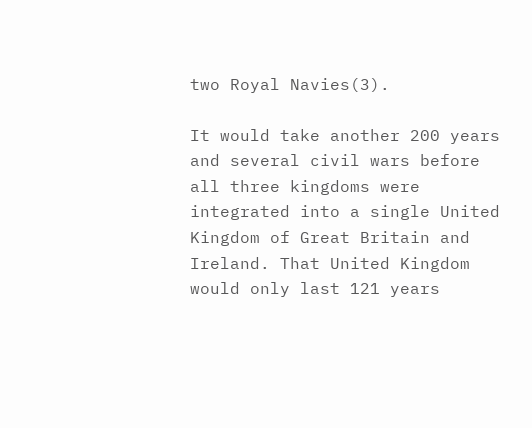two Royal Navies(3).

It would take another 200 years and several civil wars before all three kingdoms were integrated into a single United Kingdom of Great Britain and Ireland. That United Kingdom would only last 121 years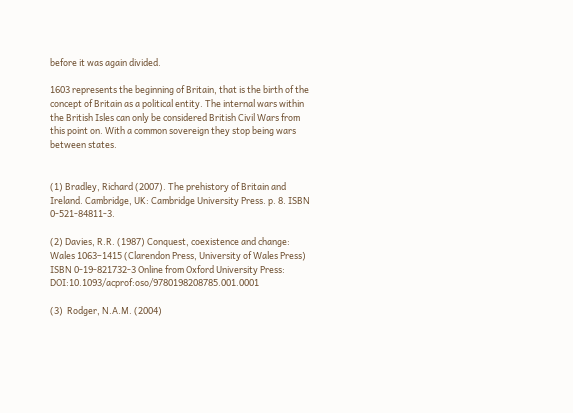before it was again divided.

1603 represents the beginning of Britain, that is the birth of the concept of Britain as a political entity. The internal wars within the British Isles can only be considered British Civil Wars from this point on. With a common sovereign they stop being wars between states.


(1) Bradley, Richard (2007). The prehistory of Britain and Ireland. Cambridge, UK: Cambridge University Press. p. 8. ISBN 0-521-84811-3.

(2) Davies, R.R. (1987) Conquest, coexistence and change: Wales 1063–1415 (Clarendon Press, University of Wales Press) ISBN 0-19-821732-3 Online from Oxford University Press: DOI:10.1093/acprof:oso/9780198208785.001.0001

(3)  Rodger, N.A.M. (2004)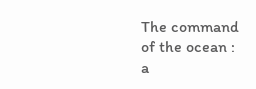The command of the ocean : a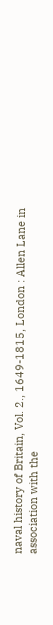naval history of Britain, Vol. 2., 1649-1815, London : Allen Lane in association with the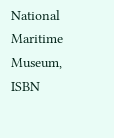National Maritime Museum, ISBN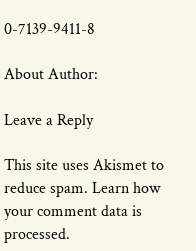0-7139-9411-8

About Author:

Leave a Reply

This site uses Akismet to reduce spam. Learn how your comment data is processed.